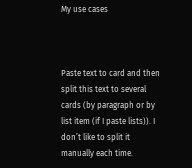My use cases



Paste text to card and then split this text to several cards (by paragraph or by list item (if I paste lists)). I don’t like to split it manually each time.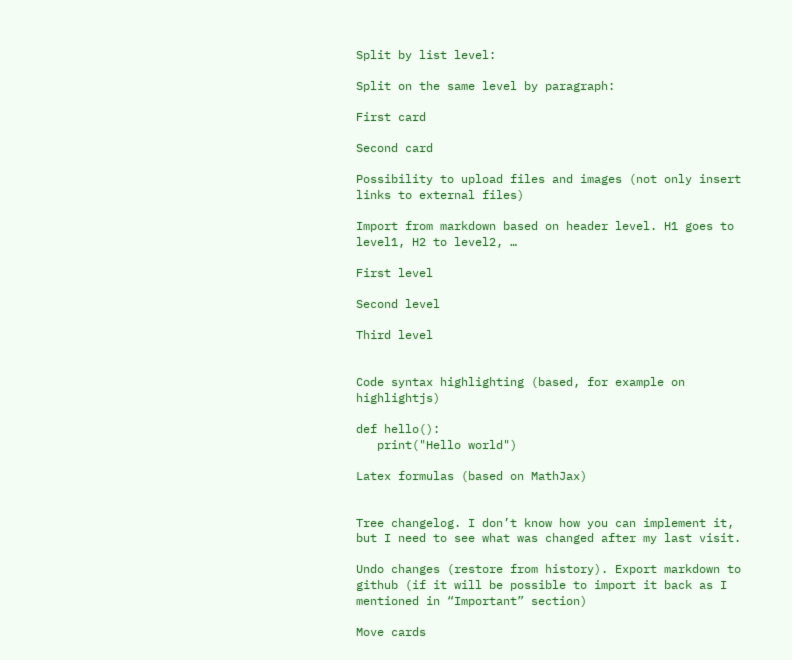Split by list level:

Split on the same level by paragraph:

First card

Second card

Possibility to upload files and images (not only insert links to external files)

Import from markdown based on header level. H1 goes to level1, H2 to level2, …

First level

Second level

Third level


Code syntax highlighting (based, for example on highlightjs)

def hello():
   print("Hello world")

Latex formulas (based on MathJax)


Tree changelog. I don’t know how you can implement it, but I need to see what was changed after my last visit.

Undo changes (restore from history). Export markdown to github (if it will be possible to import it back as I mentioned in “Important” section)

Move cards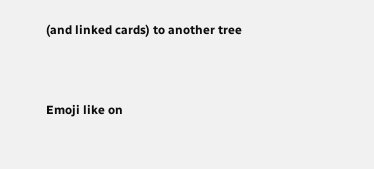(and linked cards) to another tree


Emoji like on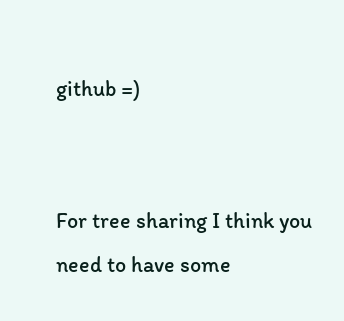github =)


For tree sharing I think you need to have some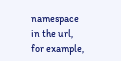namespace in the url, for example,